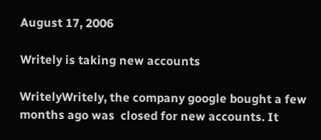August 17, 2006

Writely is taking new accounts

WritelyWritely, the company google bought a few months ago was  closed for new accounts. It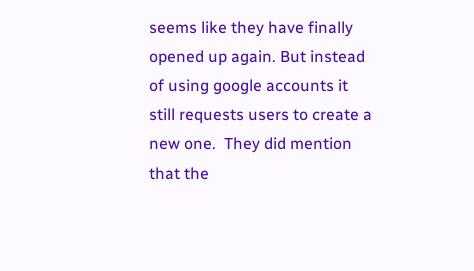seems like they have finally opened up again. But instead of using google accounts it  still requests users to create a new one.  They did mention that the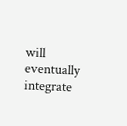will eventually integrate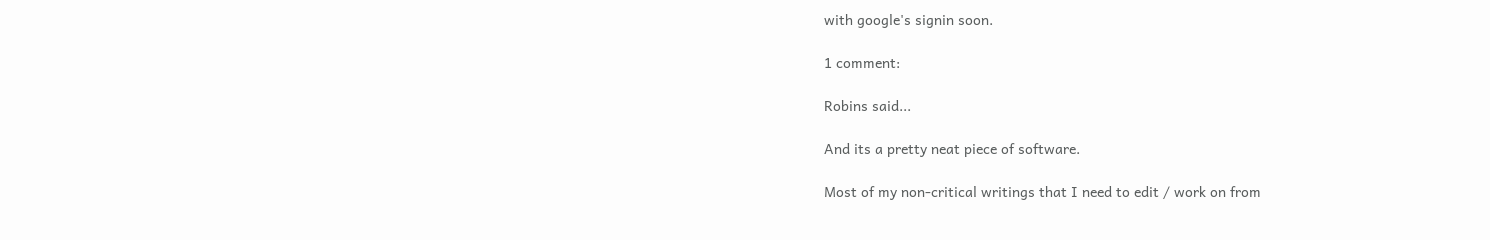with google's signin soon.

1 comment:

Robins said...

And its a pretty neat piece of software.

Most of my non-critical writings that I need to edit / work on from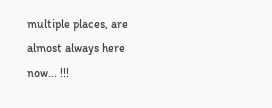multiple places, are almost always here now... !!!